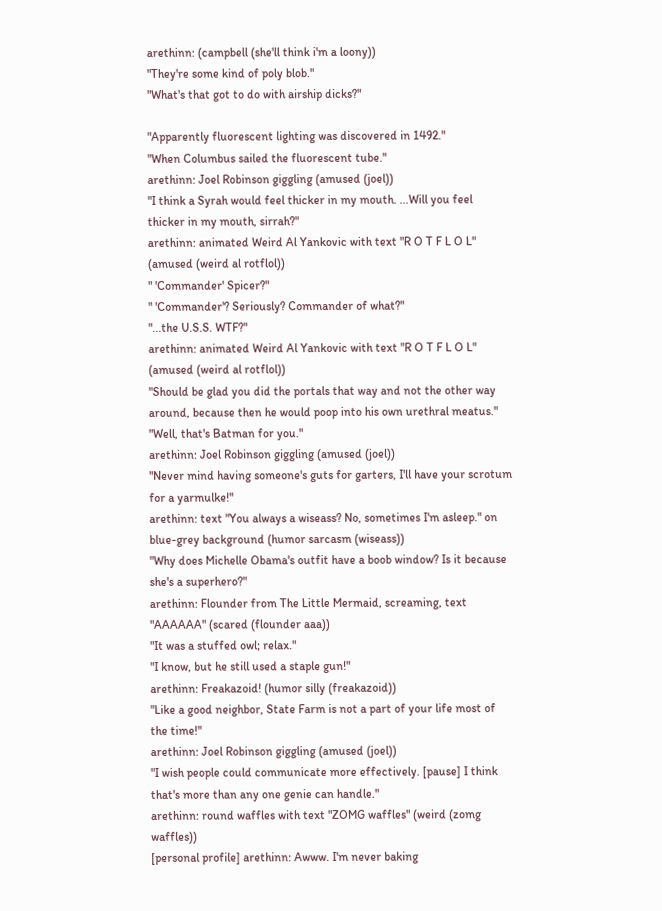arethinn: (campbell (she'll think i'm a loony))
"They're some kind of poly blob."
"What's that got to do with airship dicks?"

"Apparently fluorescent lighting was discovered in 1492."
"When Columbus sailed the fluorescent tube."
arethinn: Joel Robinson giggling (amused (joel))
"I think a Syrah would feel thicker in my mouth. ...Will you feel thicker in my mouth, sirrah?"
arethinn: animated Weird Al Yankovic with text "R O T F L O L" (amused (weird al rotflol))
" 'Commander' Spicer?"
" 'Commander'? Seriously? Commander of what?"
"...the U.S.S. WTF?"
arethinn: animated Weird Al Yankovic with text "R O T F L O L" (amused (weird al rotflol))
"Should be glad you did the portals that way and not the other way around, because then he would poop into his own urethral meatus."
"Well, that's Batman for you."
arethinn: Joel Robinson giggling (amused (joel))
"Never mind having someone's guts for garters, I'll have your scrotum for a yarmulke!"
arethinn: text "You always a wiseass? No, sometimes I'm asleep." on blue-grey background (humor sarcasm (wiseass))
"Why does Michelle Obama's outfit have a boob window? Is it because she's a superhero?"
arethinn: Flounder from The Little Mermaid, screaming, text "AAAAAA" (scared (flounder aaa))
"It was a stuffed owl; relax."
"I know, but he still used a staple gun!"
arethinn: Freakazoid! (humor silly (freakazoid))
"Like a good neighbor, State Farm is not a part of your life most of the time!"
arethinn: Joel Robinson giggling (amused (joel))
"I wish people could communicate more effectively. [pause] I think that's more than any one genie can handle."
arethinn: round waffles with text "ZOMG waffles" (weird (zomg waffles))
[personal profile] arethinn: Awww. I'm never baking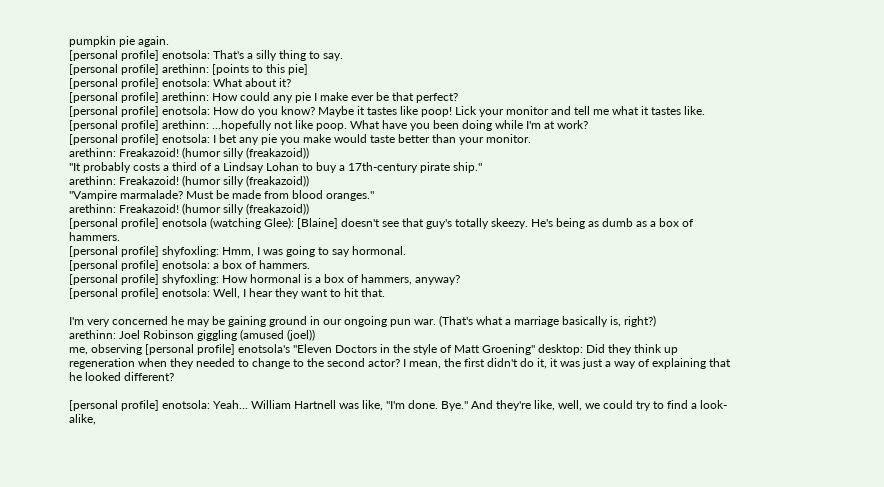pumpkin pie again.
[personal profile] enotsola: That's a silly thing to say.
[personal profile] arethinn: [points to this pie]
[personal profile] enotsola: What about it?
[personal profile] arethinn: How could any pie I make ever be that perfect?
[personal profile] enotsola: How do you know? Maybe it tastes like poop! Lick your monitor and tell me what it tastes like.
[personal profile] arethinn: ...hopefully not like poop. What have you been doing while I'm at work?
[personal profile] enotsola: I bet any pie you make would taste better than your monitor.
arethinn: Freakazoid! (humor silly (freakazoid))
"It probably costs a third of a Lindsay Lohan to buy a 17th-century pirate ship."
arethinn: Freakazoid! (humor silly (freakazoid))
"Vampire marmalade? Must be made from blood oranges."
arethinn: Freakazoid! (humor silly (freakazoid))
[personal profile] enotsola (watching Glee): [Blaine] doesn't see that guy's totally skeezy. He's being as dumb as a box of hammers.
[personal profile] shyfoxling: Hmm, I was going to say hormonal.
[personal profile] enotsola: a box of hammers.
[personal profile] shyfoxling: How hormonal is a box of hammers, anyway?
[personal profile] enotsola: Well, I hear they want to hit that.

I'm very concerned he may be gaining ground in our ongoing pun war. (That's what a marriage basically is, right?)
arethinn: Joel Robinson giggling (amused (joel))
me, observing [personal profile] enotsola's "Eleven Doctors in the style of Matt Groening" desktop: Did they think up regeneration when they needed to change to the second actor? I mean, the first didn't do it, it was just a way of explaining that he looked different?

[personal profile] enotsola: Yeah... William Hartnell was like, "I'm done. Bye." And they're like, well, we could try to find a look-alike,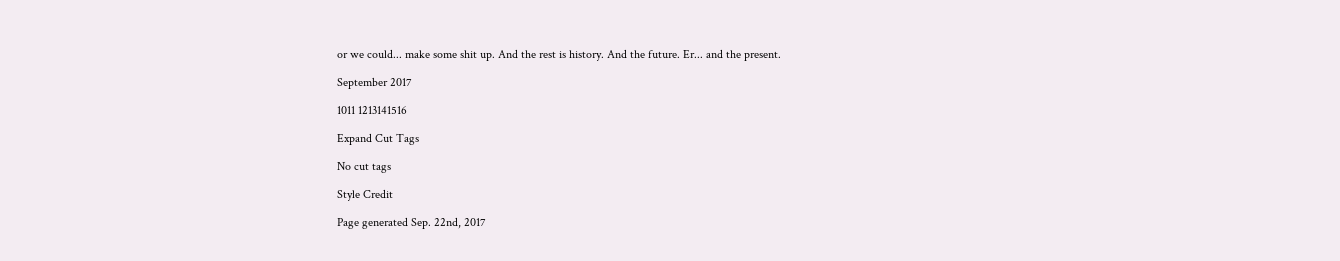or we could... make some shit up. And the rest is history. And the future. Er... and the present.

September 2017

1011 1213141516

Expand Cut Tags

No cut tags

Style Credit

Page generated Sep. 22nd, 2017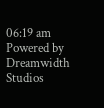06:19 am
Powered by Dreamwidth Studios